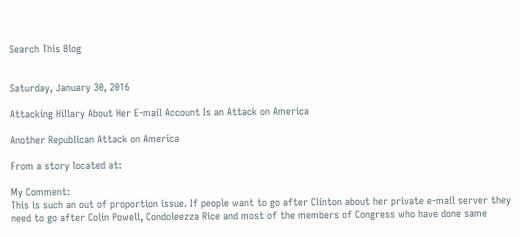Search This Blog


Saturday, January 30, 2016

Attacking Hillary About Her E-mail Account Is an Attack on America

Another Republican Attack on America

From a story located at:

My Comment:
This is such an out of proportion issue. If people want to go after Clinton about her private e-mail server they need to go after Colin Powell, Condoleezza Rice and most of the members of Congress who have done same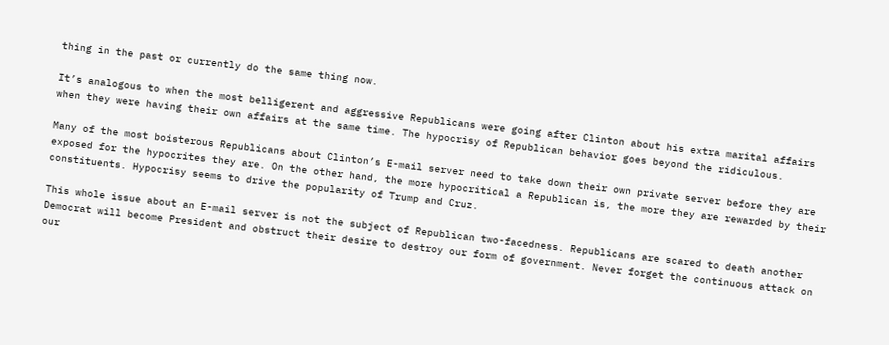thing in the past or currently do the same thing now.

It’s analogous to when the most belligerent and aggressive Republicans were going after Clinton about his extra marital affairs when they were having their own affairs at the same time. The hypocrisy of Republican behavior goes beyond the ridiculous.

Many of the most boisterous Republicans about Clinton’s E-mail server need to take down their own private server before they are exposed for the hypocrites they are. On the other hand, the more hypocritical a Republican is, the more they are rewarded by their constituents. Hypocrisy seems to drive the popularity of Trump and Cruz.

This whole issue about an E-mail server is not the subject of Republican two-facedness. Republicans are scared to death another Democrat will become President and obstruct their desire to destroy our form of government. Never forget the continuous attack on our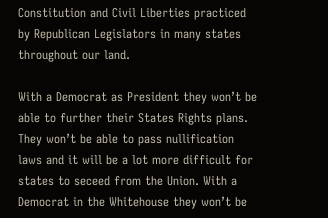Constitution and Civil Liberties practiced by Republican Legislators in many states throughout our land.

With a Democrat as President they won’t be able to further their States Rights plans. They won’t be able to pass nullification laws and it will be a lot more difficult for states to seceed from the Union. With a Democrat in the Whitehouse they won’t be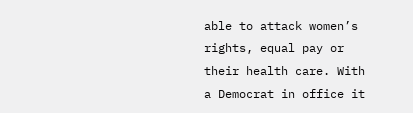able to attack women’s rights, equal pay or their health care. With a Democrat in office it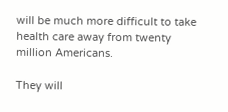will be much more difficult to take health care away from twenty million Americans.

They will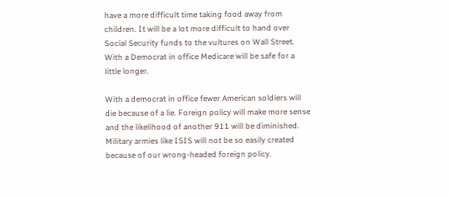have a more difficult time taking food away from children. It will be a lot more difficult to hand over Social Security funds to the vultures on Wall Street. With a Democrat in office Medicare will be safe for a little longer.

With a democrat in office fewer American soldiers will die because of a lie. Foreign policy will make more sense and the likelihood of another 911 will be diminished. Military armies like ISIS will not be so easily created because of our wrong-headed foreign policy.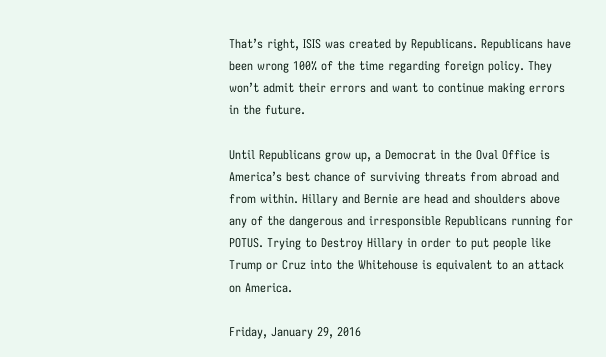That’s right, ISIS was created by Republicans. Republicans have been wrong 100% of the time regarding foreign policy. They won’t admit their errors and want to continue making errors in the future.

Until Republicans grow up, a Democrat in the Oval Office is America’s best chance of surviving threats from abroad and from within. Hillary and Bernie are head and shoulders above any of the dangerous and irresponsible Republicans running for POTUS. Trying to Destroy Hillary in order to put people like Trump or Cruz into the Whitehouse is equivalent to an attack on America.

Friday, January 29, 2016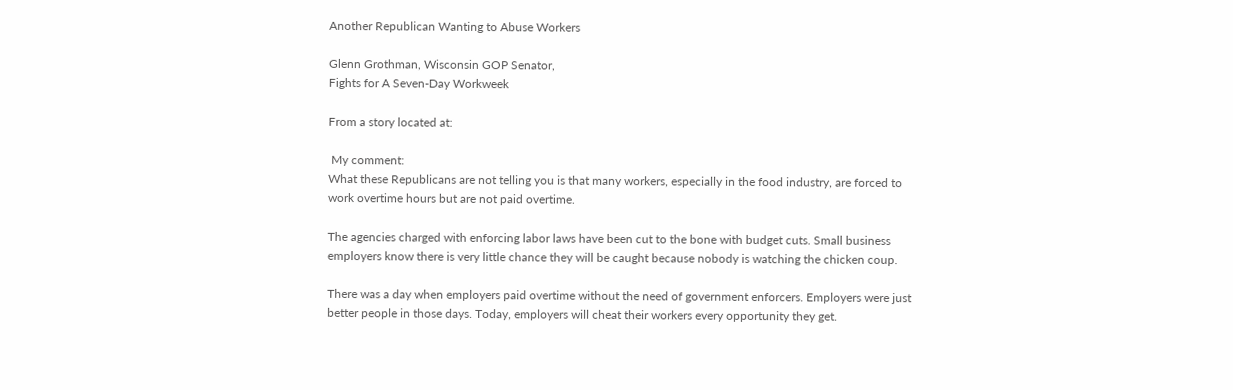Another Republican Wanting to Abuse Workers

Glenn Grothman, Wisconsin GOP Senator,
Fights for A Seven-Day Workweek

From a story located at:

 My comment:
What these Republicans are not telling you is that many workers, especially in the food industry, are forced to work overtime hours but are not paid overtime.

The agencies charged with enforcing labor laws have been cut to the bone with budget cuts. Small business employers know there is very little chance they will be caught because nobody is watching the chicken coup.

There was a day when employers paid overtime without the need of government enforcers. Employers were just better people in those days. Today, employers will cheat their workers every opportunity they get.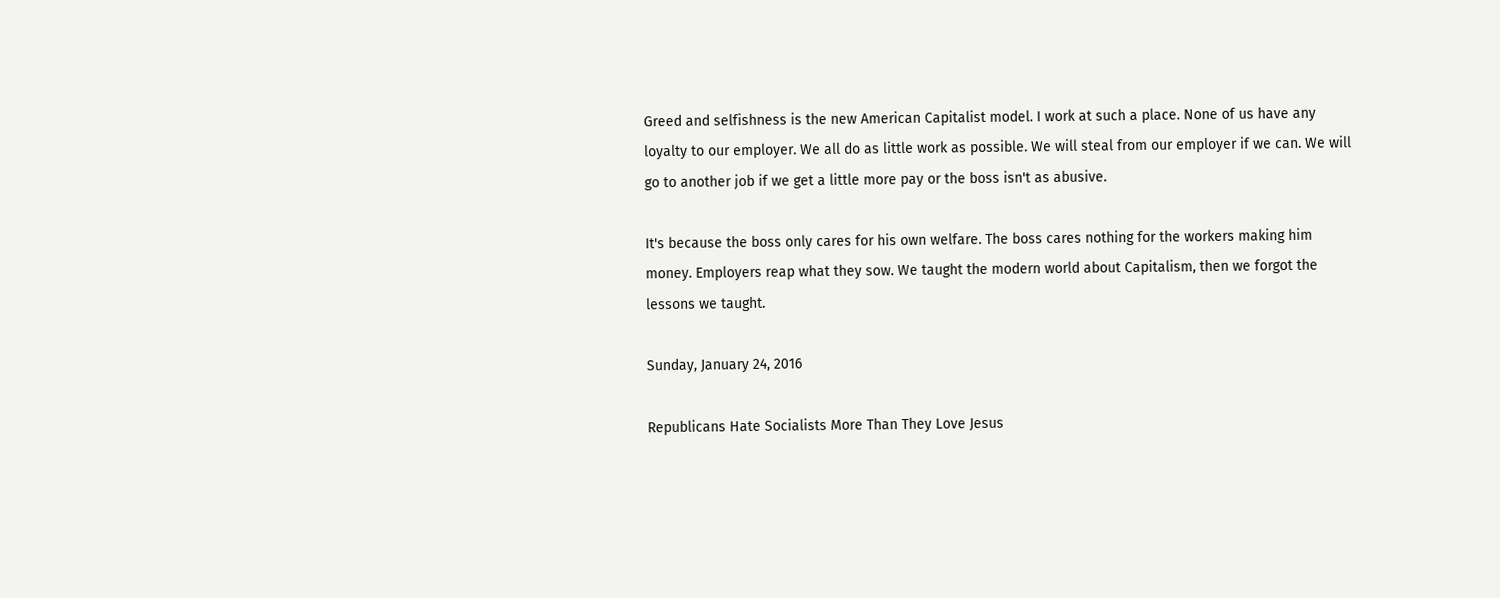Greed and selfishness is the new American Capitalist model. I work at such a place. None of us have any loyalty to our employer. We all do as little work as possible. We will steal from our employer if we can. We will go to another job if we get a little more pay or the boss isn't as abusive.

It's because the boss only cares for his own welfare. The boss cares nothing for the workers making him money. Employers reap what they sow. We taught the modern world about Capitalism, then we forgot the lessons we taught.

Sunday, January 24, 2016

Republicans Hate Socialists More Than They Love Jesus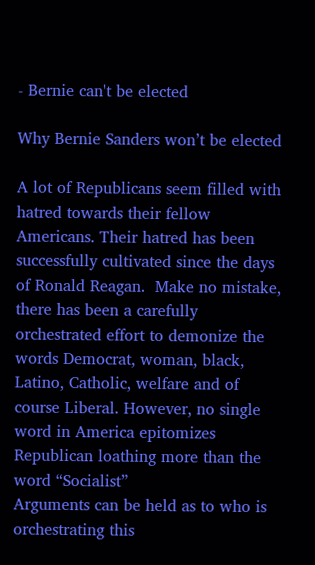- Bernie can't be elected

Why Bernie Sanders won’t be elected

A lot of Republicans seem filled with hatred towards their fellow Americans. Their hatred has been successfully cultivated since the days of Ronald Reagan.  Make no mistake, there has been a carefully orchestrated effort to demonize the words Democrat, woman, black, Latino, Catholic, welfare and of course Liberal. However, no single word in America epitomizes Republican loathing more than the word “Socialist”
Arguments can be held as to who is orchestrating this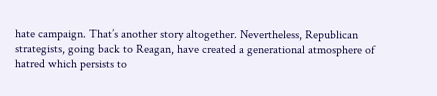hate campaign. That’s another story altogether. Nevertheless, Republican strategists, going back to Reagan, have created a generational atmosphere of hatred which persists to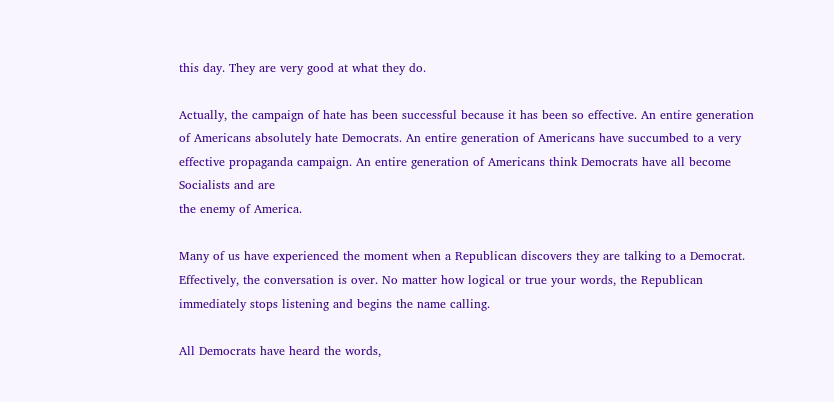this day. They are very good at what they do.

Actually, the campaign of hate has been successful because it has been so effective. An entire generation of Americans absolutely hate Democrats. An entire generation of Americans have succumbed to a very effective propaganda campaign. An entire generation of Americans think Democrats have all become Socialists and are
the enemy of America.

Many of us have experienced the moment when a Republican discovers they are talking to a Democrat. Effectively, the conversation is over. No matter how logical or true your words, the Republican immediately stops listening and begins the name calling.

All Democrats have heard the words,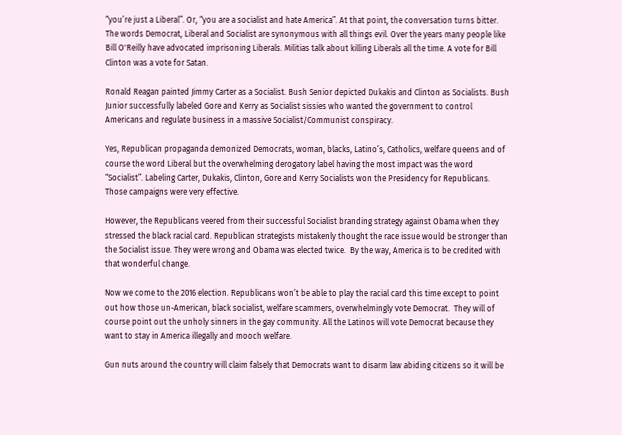“you’re just a Liberal”. Or, “you are a socialist and hate America”. At that point, the conversation turns bitter. The words Democrat, Liberal and Socialist are synonymous with all things evil. Over the years many people like Bill O'Reilly have advocated imprisoning Liberals. Militias talk about killing Liberals all the time. A vote for Bill Clinton was a vote for Satan.

Ronald Reagan painted Jimmy Carter as a Socialist. Bush Senior depicted Dukakis and Clinton as Socialists. Bush Junior successfully labeled Gore and Kerry as Socialist sissies who wanted the government to control Americans and regulate business in a massive Socialist/Communist conspiracy.

Yes, Republican propaganda demonized Democrats, woman, blacks, Latino’s, Catholics, welfare queens and of course the word Liberal but the overwhelming derogatory label having the most impact was the word “Socialist”. Labeling Carter, Dukakis, Clinton, Gore and Kerry Socialists won the Presidency for Republicans. Those campaigns were very effective.

However, the Republicans veered from their successful Socialist branding strategy against Obama when they stressed the black racial card. Republican strategists mistakenly thought the race issue would be stronger than the Socialist issue. They were wrong and Obama was elected twice.  By the way, America is to be credited with that wonderful change.

Now we come to the 2016 election. Republicans won’t be able to play the racial card this time except to point out how those un-American, black socialist, welfare scammers, overwhelmingly vote Democrat.  They will of course point out the unholy sinners in the gay community. All the Latinos will vote Democrat because they want to stay in America illegally and mooch welfare.

Gun nuts around the country will claim falsely that Democrats want to disarm law abiding citizens so it will be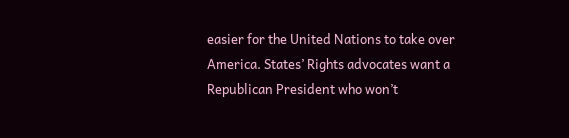easier for the United Nations to take over America. States’ Rights advocates want a Republican President who won’t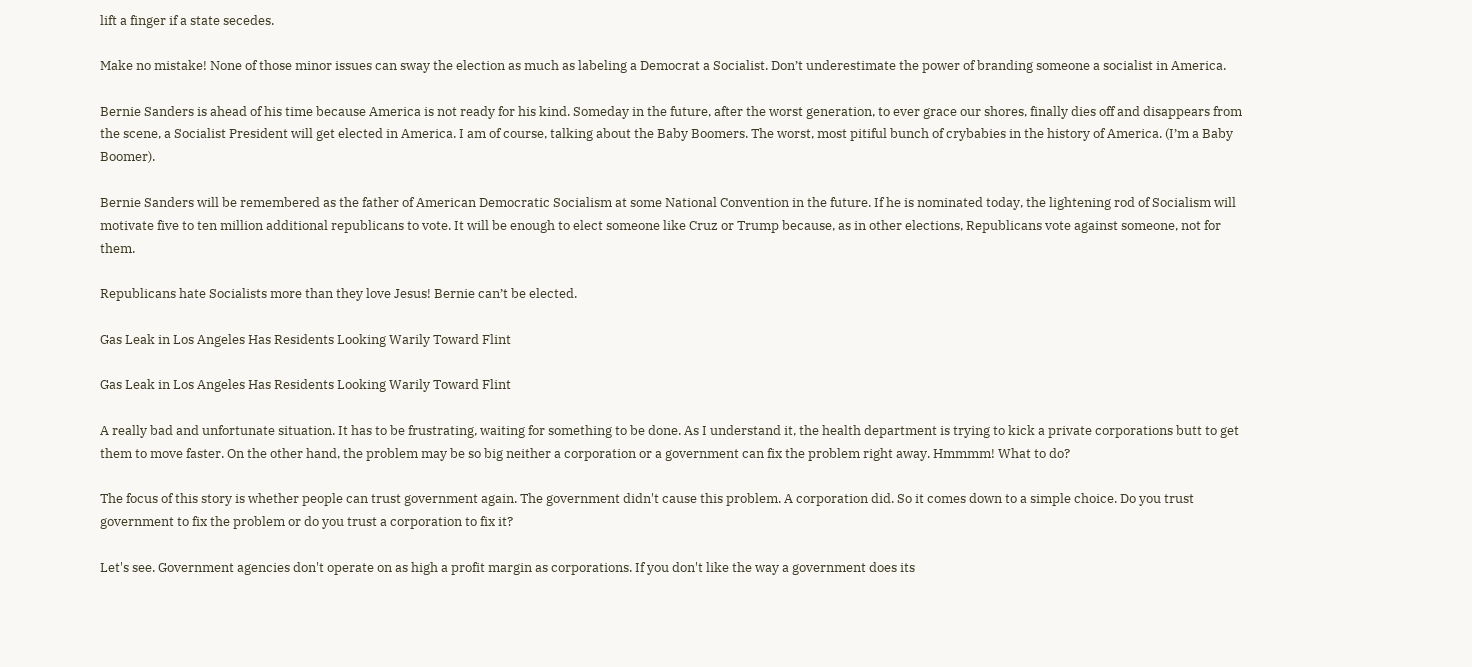lift a finger if a state secedes.

Make no mistake! None of those minor issues can sway the election as much as labeling a Democrat a Socialist. Don’t underestimate the power of branding someone a socialist in America.

Bernie Sanders is ahead of his time because America is not ready for his kind. Someday in the future, after the worst generation, to ever grace our shores, finally dies off and disappears from the scene, a Socialist President will get elected in America. I am of course, talking about the Baby Boomers. The worst, most pitiful bunch of crybabies in the history of America. (I’m a Baby Boomer).

Bernie Sanders will be remembered as the father of American Democratic Socialism at some National Convention in the future. If he is nominated today, the lightening rod of Socialism will motivate five to ten million additional republicans to vote. It will be enough to elect someone like Cruz or Trump because, as in other elections, Republicans vote against someone, not for them.

Republicans hate Socialists more than they love Jesus! Bernie can’t be elected.

Gas Leak in Los Angeles Has Residents Looking Warily Toward Flint

Gas Leak in Los Angeles Has Residents Looking Warily Toward Flint

A really bad and unfortunate situation. It has to be frustrating, waiting for something to be done. As I understand it, the health department is trying to kick a private corporations butt to get them to move faster. On the other hand, the problem may be so big neither a corporation or a government can fix the problem right away. Hmmmm! What to do?

The focus of this story is whether people can trust government again. The government didn't cause this problem. A corporation did. So it comes down to a simple choice. Do you trust government to fix the problem or do you trust a corporation to fix it?

Let's see. Government agencies don't operate on as high a profit margin as corporations. If you don't like the way a government does its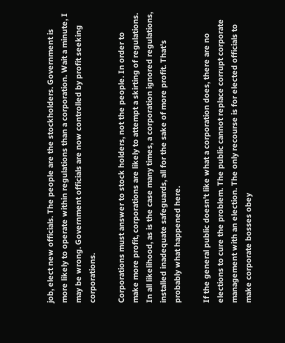job, elect new officials. The people are the stockholders. Government is more likely to operate within regulations than a corporation. Wait a minute, I may be wrong. Government officials are now controlled by profit seeking corporations.

Corporations must answer to stock holders, not the people. In order to make more profit, corporations are likely to attempt a skirting of regulations. In all likelihood, as is the case many times, a corporation ignored regulations, installed inadequate safeguards, all for the sake of more profit. That's probably what happened here.

If the general public doesn't like what a corporation does, there are no elections to cure the problem. The public cannot replace corrupt corporate management with an election. The only recourse is for elected officials to make corporate bosses obey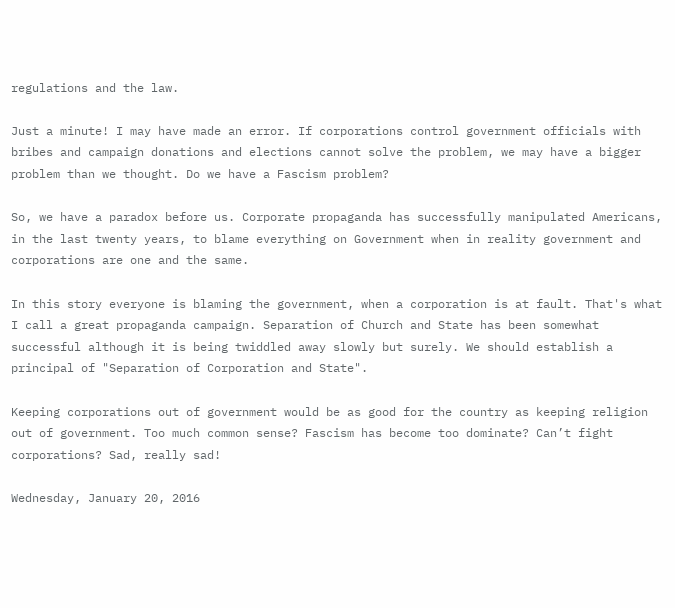regulations and the law.

Just a minute! I may have made an error. If corporations control government officials with bribes and campaign donations and elections cannot solve the problem, we may have a bigger problem than we thought. Do we have a Fascism problem?

So, we have a paradox before us. Corporate propaganda has successfully manipulated Americans, in the last twenty years, to blame everything on Government when in reality government and corporations are one and the same.

In this story everyone is blaming the government, when a corporation is at fault. That's what I call a great propaganda campaign. Separation of Church and State has been somewhat successful although it is being twiddled away slowly but surely. We should establish a principal of "Separation of Corporation and State".

Keeping corporations out of government would be as good for the country as keeping religion out of government. Too much common sense? Fascism has become too dominate? Can’t fight corporations? Sad, really sad!

Wednesday, January 20, 2016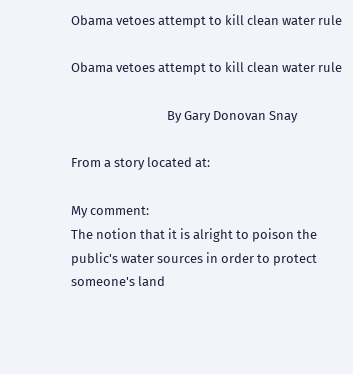Obama vetoes attempt to kill clean water rule

Obama vetoes attempt to kill clean water rule

                                By Gary Donovan Snay

From a story located at:

My comment:
The notion that it is alright to poison the public's water sources in order to protect someone's land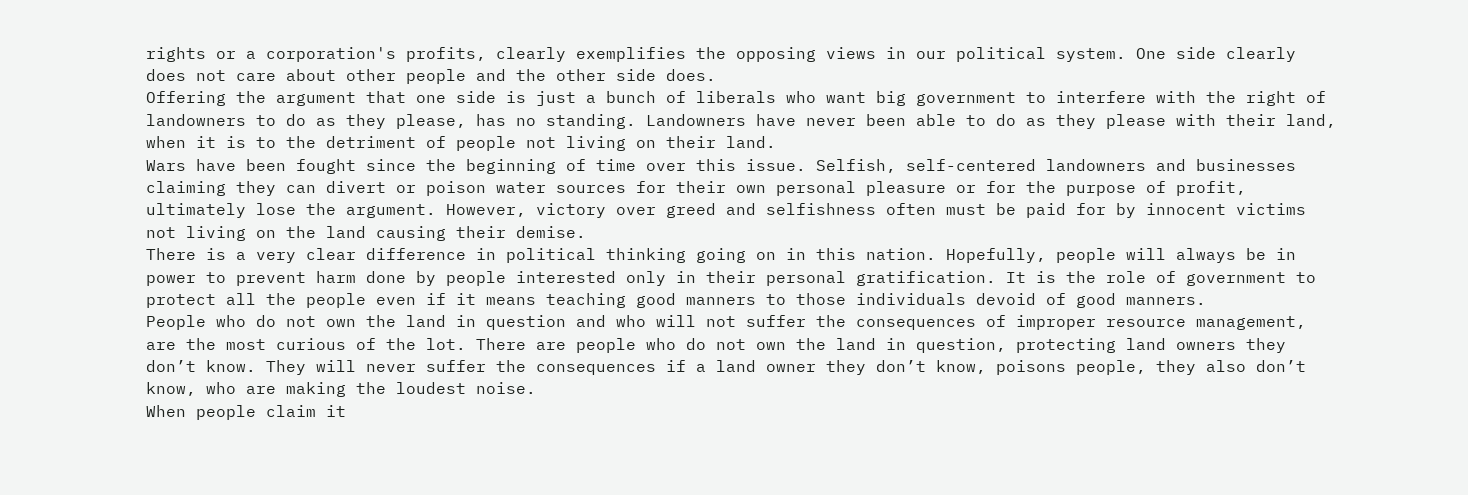rights or a corporation's profits, clearly exemplifies the opposing views in our political system. One side clearly does not care about other people and the other side does.
Offering the argument that one side is just a bunch of liberals who want big government to interfere with the right of landowners to do as they please, has no standing. Landowners have never been able to do as they please with their land, when it is to the detriment of people not living on their land.
Wars have been fought since the beginning of time over this issue. Selfish, self-centered landowners and businesses claiming they can divert or poison water sources for their own personal pleasure or for the purpose of profit, ultimately lose the argument. However, victory over greed and selfishness often must be paid for by innocent victims not living on the land causing their demise.
There is a very clear difference in political thinking going on in this nation. Hopefully, people will always be in power to prevent harm done by people interested only in their personal gratification. It is the role of government to protect all the people even if it means teaching good manners to those individuals devoid of good manners.
People who do not own the land in question and who will not suffer the consequences of improper resource management, are the most curious of the lot. There are people who do not own the land in question, protecting land owners they don’t know. They will never suffer the consequences if a land owner they don’t know, poisons people, they also don’t know, who are making the loudest noise.
When people claim it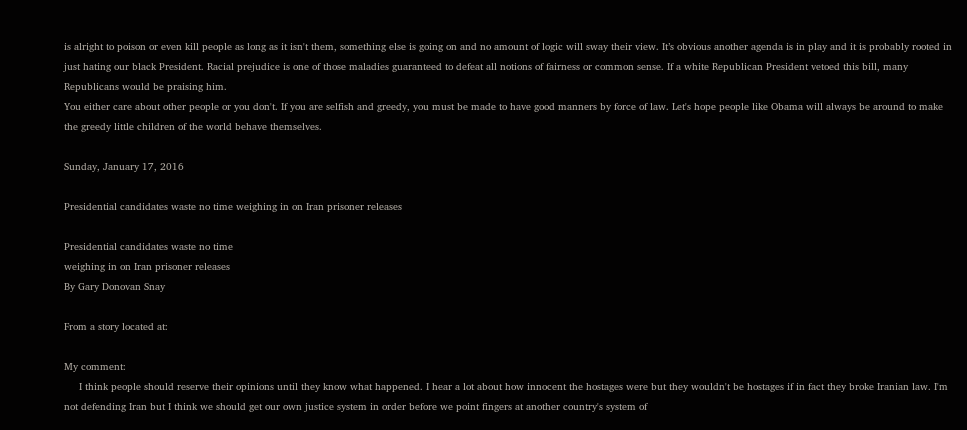is alright to poison or even kill people as long as it isn't them, something else is going on and no amount of logic will sway their view. It’s obvious another agenda is in play and it is probably rooted in just hating our black President. Racial prejudice is one of those maladies guaranteed to defeat all notions of fairness or common sense. If a white Republican President vetoed this bill, many Republicans would be praising him.
You either care about other people or you don't. If you are selfish and greedy, you must be made to have good manners by force of law. Let's hope people like Obama will always be around to make the greedy little children of the world behave themselves.

Sunday, January 17, 2016

Presidential candidates waste no time weighing in on Iran prisoner releases

Presidential candidates waste no time
weighing in on Iran prisoner releases
By Gary Donovan Snay

From a story located at:

My comment:
     I think people should reserve their opinions until they know what happened. I hear a lot about how innocent the hostages were but they wouldn't be hostages if in fact they broke Iranian law. I'm not defending Iran but I think we should get our own justice system in order before we point fingers at another country's system of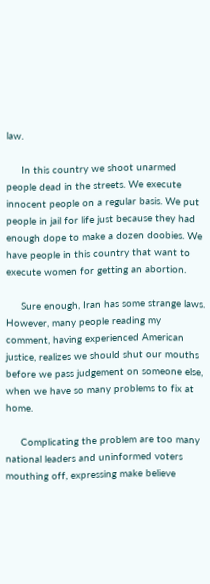law.

     In this country we shoot unarmed people dead in the streets. We execute innocent people on a regular basis. We put people in jail for life just because they had enough dope to make a dozen doobies. We have people in this country that want to execute women for getting an abortion.

     Sure enough, Iran has some strange laws. However, many people reading my comment, having experienced American justice, realizes we should shut our mouths before we pass judgement on someone else, when we have so many problems to fix at home.

     Complicating the problem are too many national leaders and uninformed voters mouthing off, expressing make believe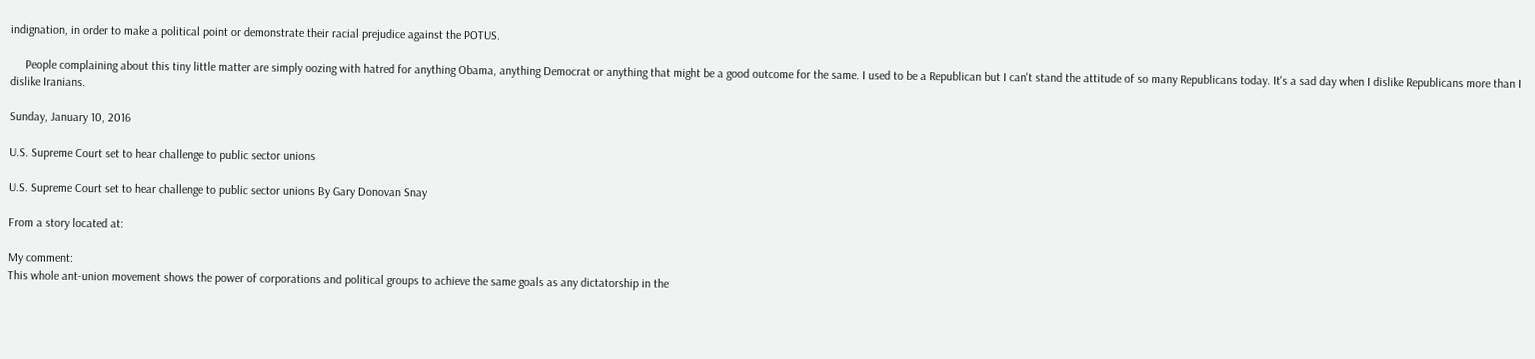indignation, in order to make a political point or demonstrate their racial prejudice against the POTUS.

     People complaining about this tiny little matter are simply oozing with hatred for anything Obama, anything Democrat or anything that might be a good outcome for the same. I used to be a Republican but I can't stand the attitude of so many Republicans today. It's a sad day when I dislike Republicans more than I dislike Iranians.

Sunday, January 10, 2016

U.S. Supreme Court set to hear challenge to public sector unions

U.S. Supreme Court set to hear challenge to public sector unions By Gary Donovan Snay

From a story located at:

My comment:
This whole ant-union movement shows the power of corporations and political groups to achieve the same goals as any dictatorship in the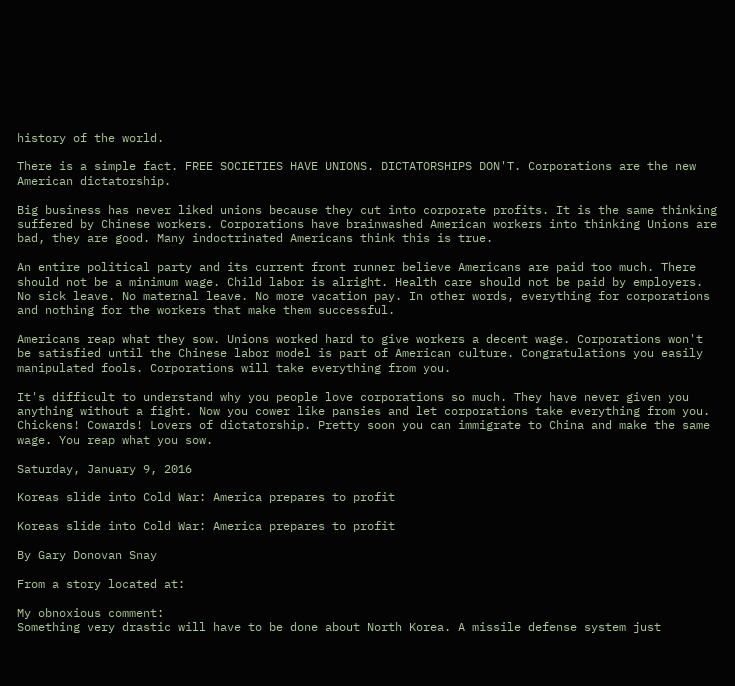history of the world.

There is a simple fact. FREE SOCIETIES HAVE UNIONS. DICTATORSHIPS DON'T. Corporations are the new American dictatorship.

Big business has never liked unions because they cut into corporate profits. It is the same thinking suffered by Chinese workers. Corporations have brainwashed American workers into thinking Unions are bad, they are good. Many indoctrinated Americans think this is true.

An entire political party and its current front runner believe Americans are paid too much. There should not be a minimum wage. Child labor is alright. Health care should not be paid by employers. No sick leave. No maternal leave. No more vacation pay. In other words, everything for corporations and nothing for the workers that make them successful.

Americans reap what they sow. Unions worked hard to give workers a decent wage. Corporations won't be satisfied until the Chinese labor model is part of American culture. Congratulations you easily manipulated fools. Corporations will take everything from you.

It's difficult to understand why you people love corporations so much. They have never given you anything without a fight. Now you cower like pansies and let corporations take everything from you. Chickens! Cowards! Lovers of dictatorship. Pretty soon you can immigrate to China and make the same wage. You reap what you sow.

Saturday, January 9, 2016

Koreas slide into Cold War: America prepares to profit

Koreas slide into Cold War: America prepares to profit

By Gary Donovan Snay

From a story located at:

My obnoxious comment:
Something very drastic will have to be done about North Korea. A missile defense system just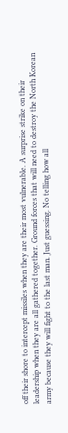off their shore to intercept missiles when they are their most vulnerable. A surprise strike on their leadership when they are all gathered together. Ground forces that will need to destroy the North Korean army because they will fight to the last man. Just guessing. No telling how all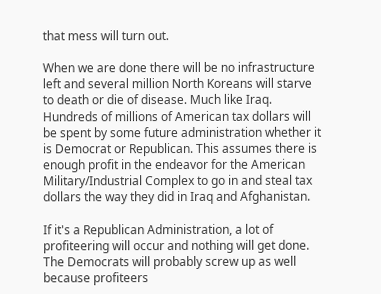that mess will turn out.

When we are done there will be no infrastructure left and several million North Koreans will starve to death or die of disease. Much like Iraq. Hundreds of millions of American tax dollars will be spent by some future administration whether it is Democrat or Republican. This assumes there is enough profit in the endeavor for the American Military/Industrial Complex to go in and steal tax
dollars the way they did in Iraq and Afghanistan.

If it's a Republican Administration, a lot of profiteering will occur and nothing will get done. The Democrats will probably screw up as well because profiteers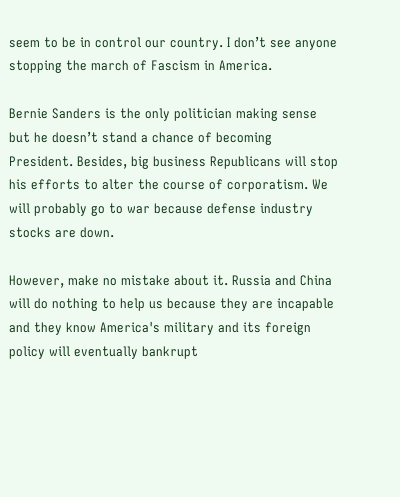seem to be in control our country. I don’t see anyone stopping the march of Fascism in America.

Bernie Sanders is the only politician making sense but he doesn’t stand a chance of becoming President. Besides, big business Republicans will stop his efforts to alter the course of corporatism. We will probably go to war because defense industry stocks are down.

However, make no mistake about it. Russia and China will do nothing to help us because they are incapable and they know America's military and its foreign policy will eventually bankrupt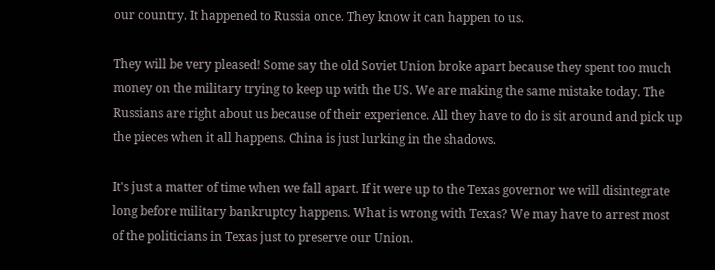our country. It happened to Russia once. They know it can happen to us.

They will be very pleased! Some say the old Soviet Union broke apart because they spent too much money on the military trying to keep up with the US. We are making the same mistake today. The Russians are right about us because of their experience. All they have to do is sit around and pick up the pieces when it all happens. China is just lurking in the shadows.

It's just a matter of time when we fall apart. If it were up to the Texas governor we will disintegrate long before military bankruptcy happens. What is wrong with Texas? We may have to arrest most of the politicians in Texas just to preserve our Union.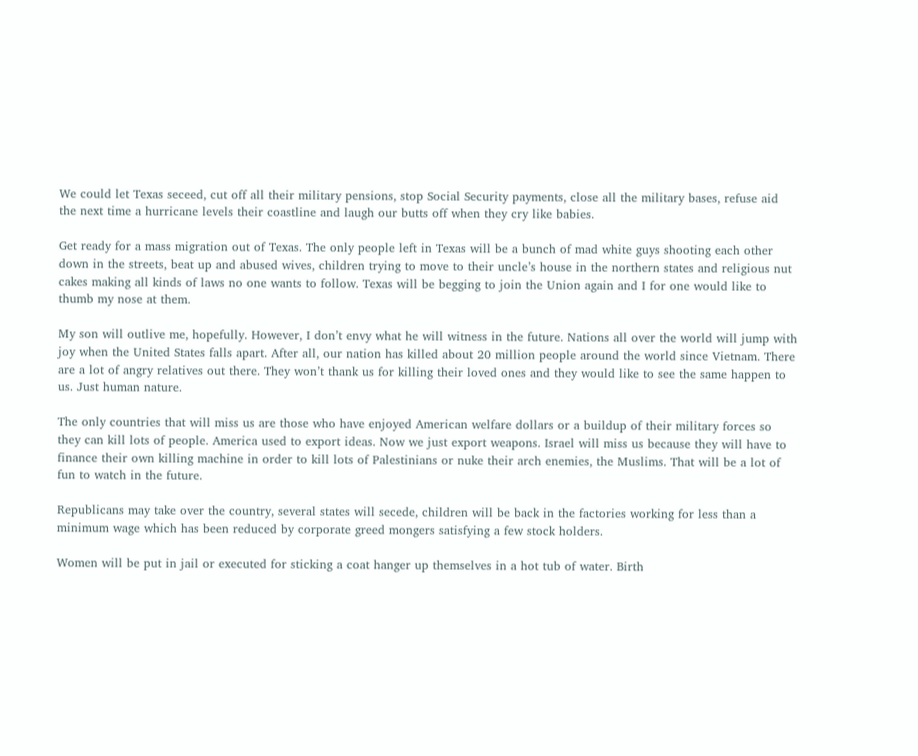We could let Texas seceed, cut off all their military pensions, stop Social Security payments, close all the military bases, refuse aid the next time a hurricane levels their coastline and laugh our butts off when they cry like babies.

Get ready for a mass migration out of Texas. The only people left in Texas will be a bunch of mad white guys shooting each other down in the streets, beat up and abused wives, children trying to move to their uncle’s house in the northern states and religious nut cakes making all kinds of laws no one wants to follow. Texas will be begging to join the Union again and I for one would like to thumb my nose at them.

My son will outlive me, hopefully. However, I don’t envy what he will witness in the future. Nations all over the world will jump with joy when the United States falls apart. After all, our nation has killed about 20 million people around the world since Vietnam. There are a lot of angry relatives out there. They won’t thank us for killing their loved ones and they would like to see the same happen to us. Just human nature.

The only countries that will miss us are those who have enjoyed American welfare dollars or a buildup of their military forces so they can kill lots of people. America used to export ideas. Now we just export weapons. Israel will miss us because they will have to finance their own killing machine in order to kill lots of Palestinians or nuke their arch enemies, the Muslims. That will be a lot of fun to watch in the future.

Republicans may take over the country, several states will secede, children will be back in the factories working for less than a minimum wage which has been reduced by corporate greed mongers satisfying a few stock holders.

Women will be put in jail or executed for sticking a coat hanger up themselves in a hot tub of water. Birth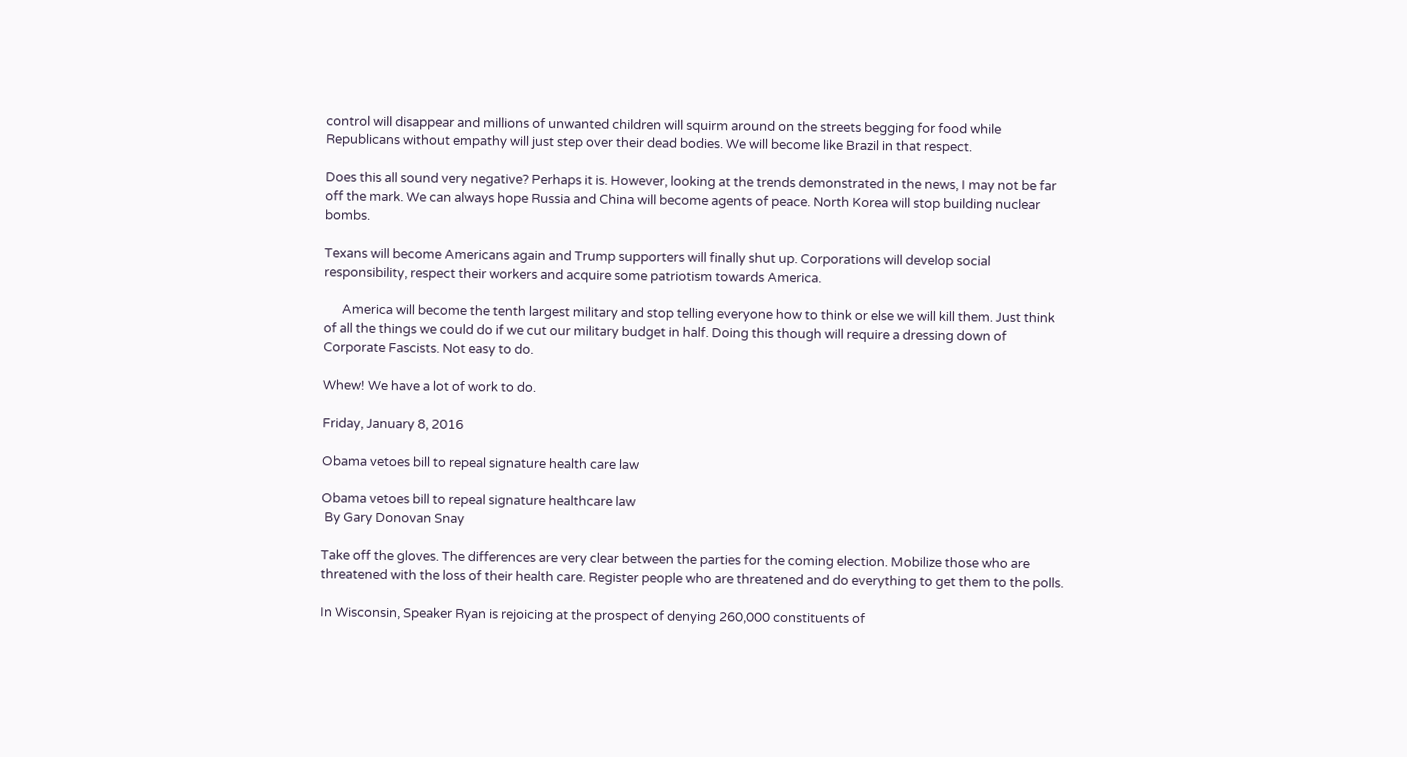control will disappear and millions of unwanted children will squirm around on the streets begging for food while Republicans without empathy will just step over their dead bodies. We will become like Brazil in that respect.

Does this all sound very negative? Perhaps it is. However, looking at the trends demonstrated in the news, I may not be far off the mark. We can always hope Russia and China will become agents of peace. North Korea will stop building nuclear bombs.

Texans will become Americans again and Trump supporters will finally shut up. Corporations will develop social responsibility, respect their workers and acquire some patriotism towards America.

      America will become the tenth largest military and stop telling everyone how to think or else we will kill them. Just think of all the things we could do if we cut our military budget in half. Doing this though will require a dressing down of Corporate Fascists. Not easy to do.

Whew! We have a lot of work to do.

Friday, January 8, 2016

Obama vetoes bill to repeal signature health care law

Obama vetoes bill to repeal signature healthcare law
 By Gary Donovan Snay

Take off the gloves. The differences are very clear between the parties for the coming election. Mobilize those who are threatened with the loss of their health care. Register people who are threatened and do everything to get them to the polls.

In Wisconsin, Speaker Ryan is rejoicing at the prospect of denying 260,000 constituents of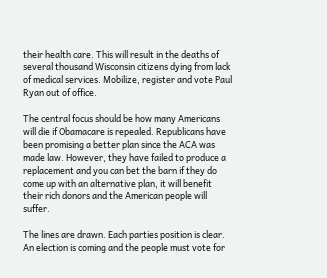their health care. This will result in the deaths of several thousand Wisconsin citizens dying from lack of medical services. Mobilize, register and vote Paul Ryan out of office.

The central focus should be how many Americans will die if Obamacare is repealed. Republicans have been promising a better plan since the ACA was made law. However, they have failed to produce a replacement and you can bet the barn if they do come up with an alternative plan, it will benefit their rich donors and the American people will suffer.

The lines are drawn. Each parties position is clear. An election is coming and the people must vote for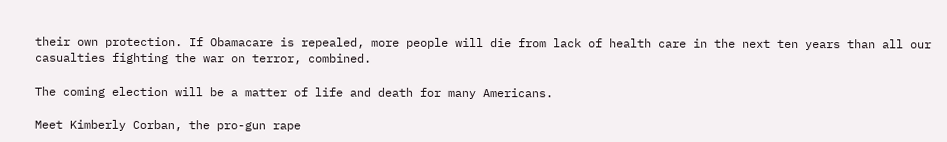their own protection. If Obamacare is repealed, more people will die from lack of health care in the next ten years than all our casualties fighting the war on terror, combined.

The coming election will be a matter of life and death for many Americans.

Meet Kimberly Corban, the pro-gun rape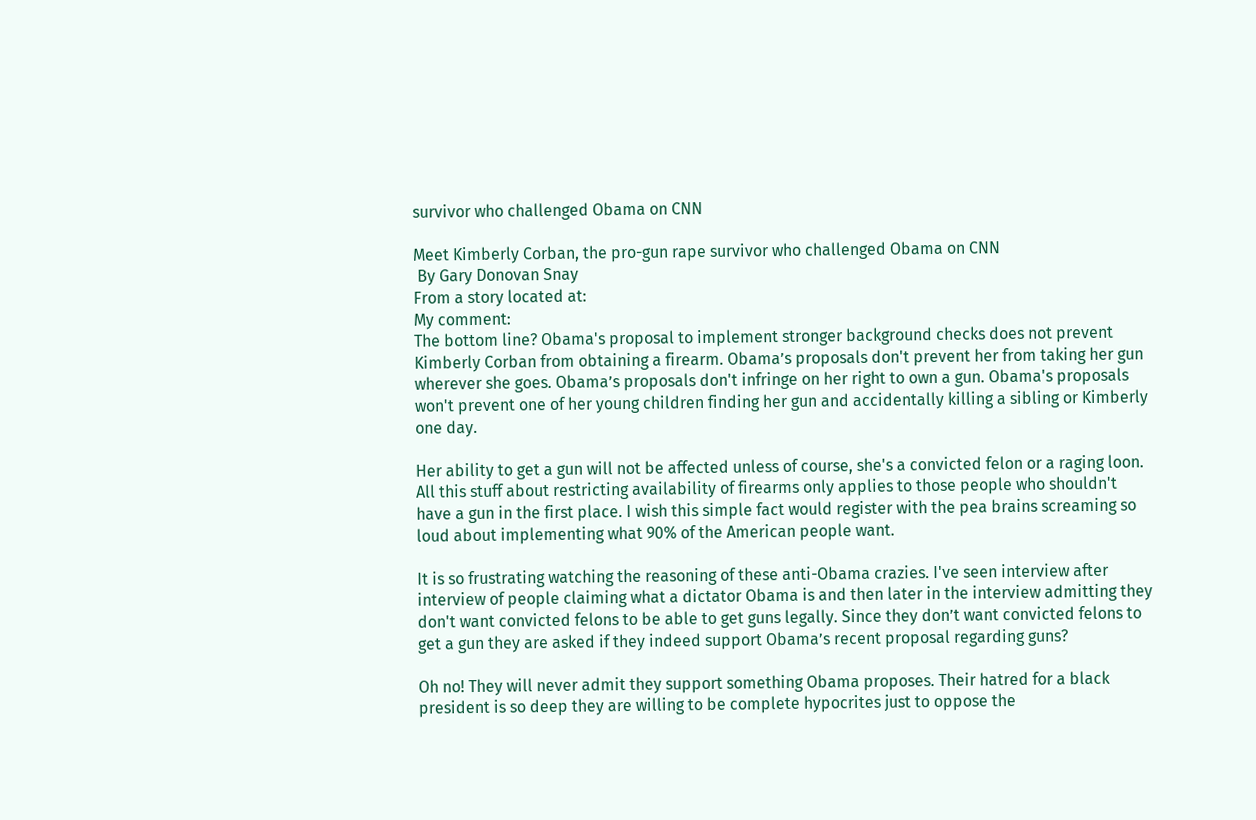survivor who challenged Obama on CNN

Meet Kimberly Corban, the pro-gun rape survivor who challenged Obama on CNN
 By Gary Donovan Snay
From a story located at:
My comment:
The bottom line? Obama's proposal to implement stronger background checks does not prevent Kimberly Corban from obtaining a firearm. Obama’s proposals don't prevent her from taking her gun wherever she goes. Obama’s proposals don't infringe on her right to own a gun. Obama's proposals won't prevent one of her young children finding her gun and accidentally killing a sibling or Kimberly one day.

Her ability to get a gun will not be affected unless of course, she's a convicted felon or a raging loon. All this stuff about restricting availability of firearms only applies to those people who shouldn't have a gun in the first place. I wish this simple fact would register with the pea brains screaming so loud about implementing what 90% of the American people want.

It is so frustrating watching the reasoning of these anti-Obama crazies. I've seen interview after interview of people claiming what a dictator Obama is and then later in the interview admitting they don't want convicted felons to be able to get guns legally. Since they don’t want convicted felons to get a gun they are asked if they indeed support Obama’s recent proposal regarding guns?

Oh no! They will never admit they support something Obama proposes. Their hatred for a black president is so deep they are willing to be complete hypocrites just to oppose the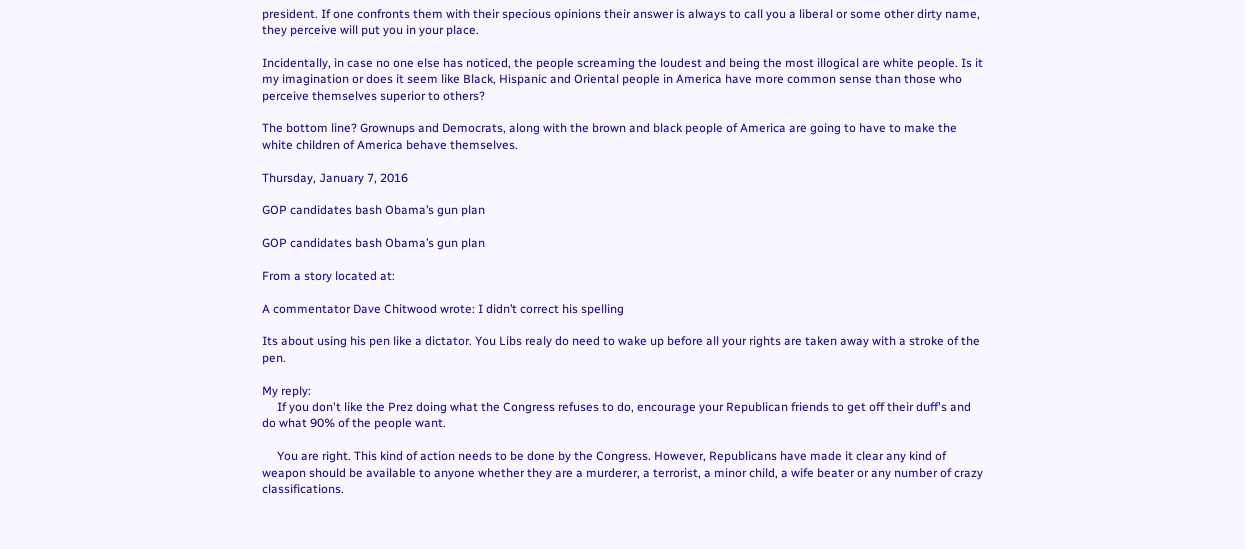president. If one confronts them with their specious opinions their answer is always to call you a liberal or some other dirty name, they perceive will put you in your place.

Incidentally, in case no one else has noticed, the people screaming the loudest and being the most illogical are white people. Is it my imagination or does it seem like Black, Hispanic and Oriental people in America have more common sense than those who perceive themselves superior to others?

The bottom line? Grownups and Democrats, along with the brown and black people of America are going to have to make the white children of America behave themselves.

Thursday, January 7, 2016

GOP candidates bash Obama’s gun plan

GOP candidates bash Obama’s gun plan

From a story located at:

A commentator Dave Chitwood wrote: I didn’t correct his spelling

Its about using his pen like a dictator. You Libs realy do need to wake up before all your rights are taken away with a stroke of the pen.

My reply:
     If you don't like the Prez doing what the Congress refuses to do, encourage your Republican friends to get off their duff's and do what 90% of the people want.

     You are right. This kind of action needs to be done by the Congress. However, Republicans have made it clear any kind of weapon should be available to anyone whether they are a murderer, a terrorist, a minor child, a wife beater or any number of crazy classifications.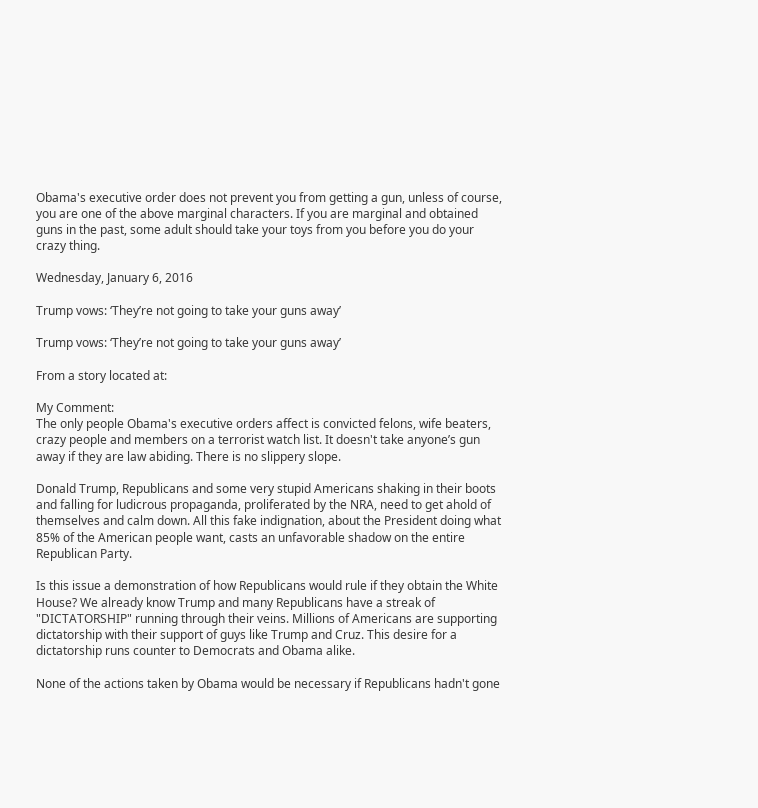Obama's executive order does not prevent you from getting a gun, unless of course, you are one of the above marginal characters. If you are marginal and obtained guns in the past, some adult should take your toys from you before you do your crazy thing.

Wednesday, January 6, 2016

Trump vows: ‘They’re not going to take your guns away’

Trump vows: ‘They’re not going to take your guns away’

From a story located at:

My Comment:
The only people Obama's executive orders affect is convicted felons, wife beaters, crazy people and members on a terrorist watch list. It doesn't take anyone’s gun away if they are law abiding. There is no slippery slope.

Donald Trump, Republicans and some very stupid Americans shaking in their boots and falling for ludicrous propaganda, proliferated by the NRA, need to get ahold of themselves and calm down. All this fake indignation, about the President doing what 85% of the American people want, casts an unfavorable shadow on the entire Republican Party.

Is this issue a demonstration of how Republicans would rule if they obtain the White House? We already know Trump and many Republicans have a streak of "DICTATORSHIP" running through their veins. Millions of Americans are supporting dictatorship with their support of guys like Trump and Cruz. This desire for a dictatorship runs counter to Democrats and Obama alike.

None of the actions taken by Obama would be necessary if Republicans hadn't gone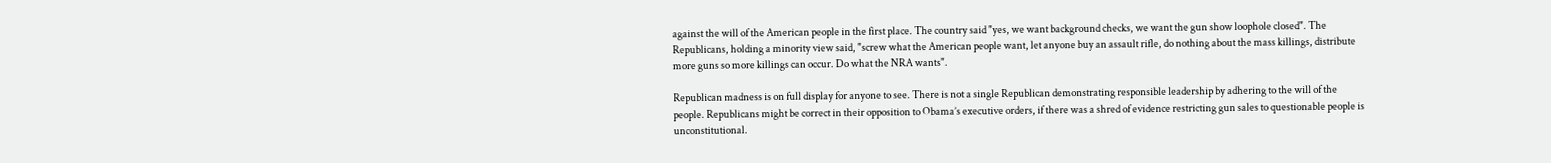against the will of the American people in the first place. The country said "yes, we want background checks, we want the gun show loophole closed". The Republicans, holding a minority view said, "screw what the American people want, let anyone buy an assault rifle, do nothing about the mass killings, distribute more guns so more killings can occur. Do what the NRA wants".

Republican madness is on full display for anyone to see. There is not a single Republican demonstrating responsible leadership by adhering to the will of the people. Republicans might be correct in their opposition to Obama’s executive orders, if there was a shred of evidence restricting gun sales to questionable people is unconstitutional.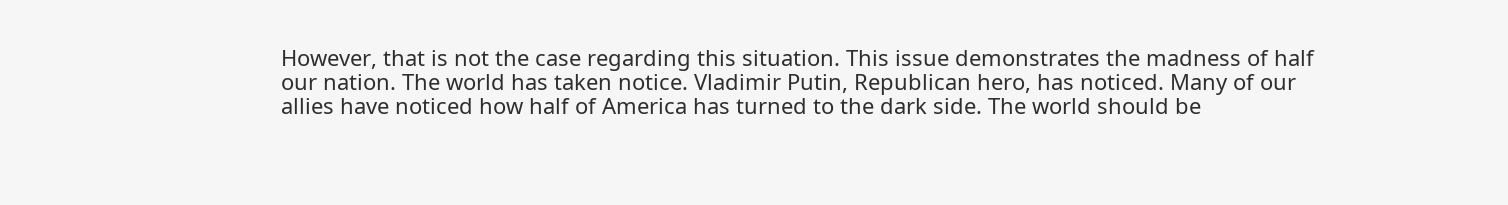However, that is not the case regarding this situation. This issue demonstrates the madness of half our nation. The world has taken notice. Vladimir Putin, Republican hero, has noticed. Many of our allies have noticed how half of America has turned to the dark side. The world should be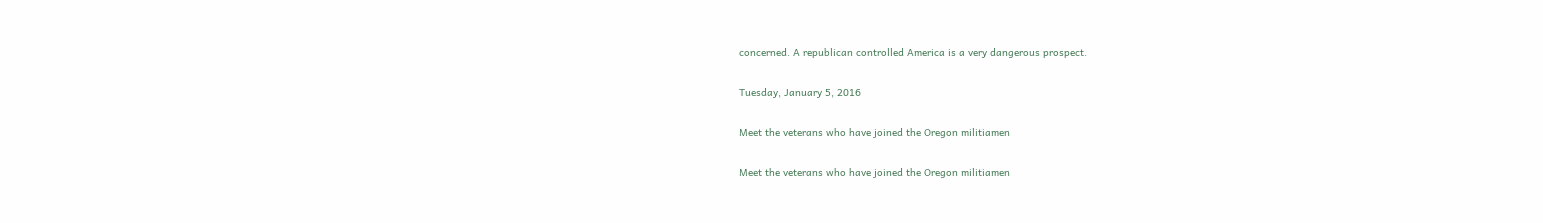concerned. A republican controlled America is a very dangerous prospect.

Tuesday, January 5, 2016

Meet the veterans who have joined the Oregon militiamen

Meet the veterans who have joined the Oregon militiamen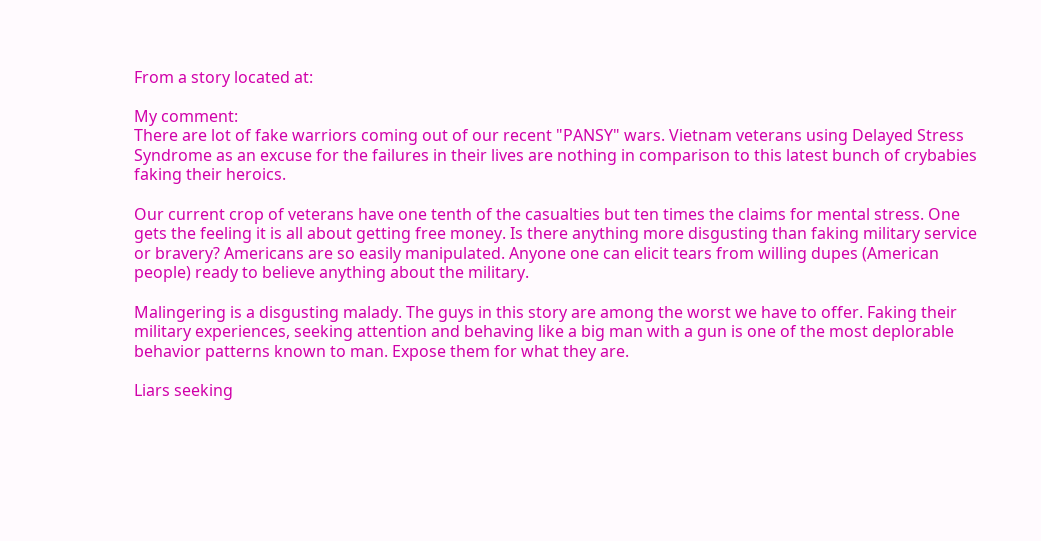From a story located at:

My comment:
There are lot of fake warriors coming out of our recent "PANSY" wars. Vietnam veterans using Delayed Stress Syndrome as an excuse for the failures in their lives are nothing in comparison to this latest bunch of crybabies faking their heroics.

Our current crop of veterans have one tenth of the casualties but ten times the claims for mental stress. One gets the feeling it is all about getting free money. Is there anything more disgusting than faking military service or bravery? Americans are so easily manipulated. Anyone one can elicit tears from willing dupes (American people) ready to believe anything about the military.

Malingering is a disgusting malady. The guys in this story are among the worst we have to offer. Faking their military experiences, seeking attention and behaving like a big man with a gun is one of the most deplorable behavior patterns known to man. Expose them for what they are.

Liars seeking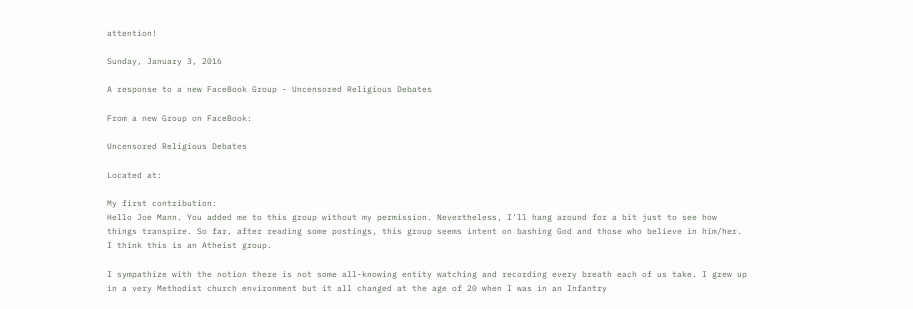attention!

Sunday, January 3, 2016

A response to a new FaceBook Group - Uncensored Religious Debates

From a new Group on FaceBook:

Uncensored Religious Debates

Located at:

My first contribution:
Hello Joe Mann. You added me to this group without my permission. Nevertheless, I'll hang around for a bit just to see how things transpire. So far, after reading some postings, this group seems intent on bashing God and those who believe in him/her. I think this is an Atheist group.

I sympathize with the notion there is not some all-knowing entity watching and recording every breath each of us take. I grew up in a very Methodist church environment but it all changed at the age of 20 when I was in an Infantry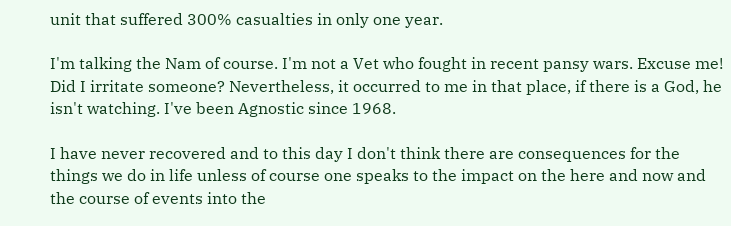unit that suffered 300% casualties in only one year.

I'm talking the Nam of course. I'm not a Vet who fought in recent pansy wars. Excuse me! Did I irritate someone? Nevertheless, it occurred to me in that place, if there is a God, he isn't watching. I've been Agnostic since 1968.

I have never recovered and to this day I don't think there are consequences for the things we do in life unless of course one speaks to the impact on the here and now and the course of events into the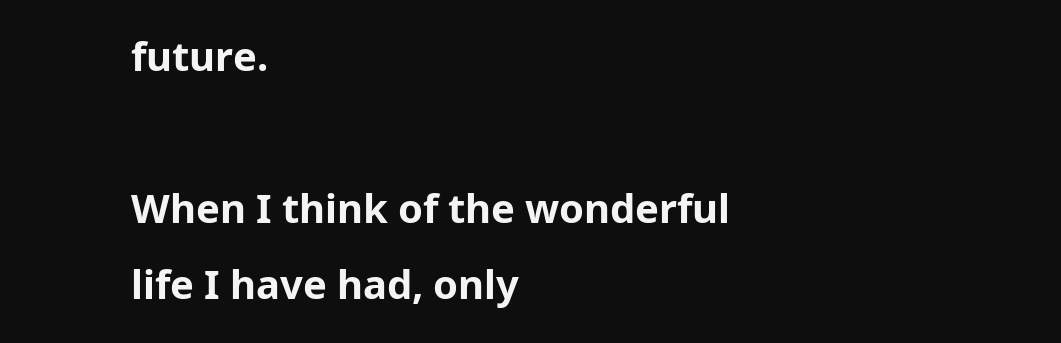future.

When I think of the wonderful life I have had, only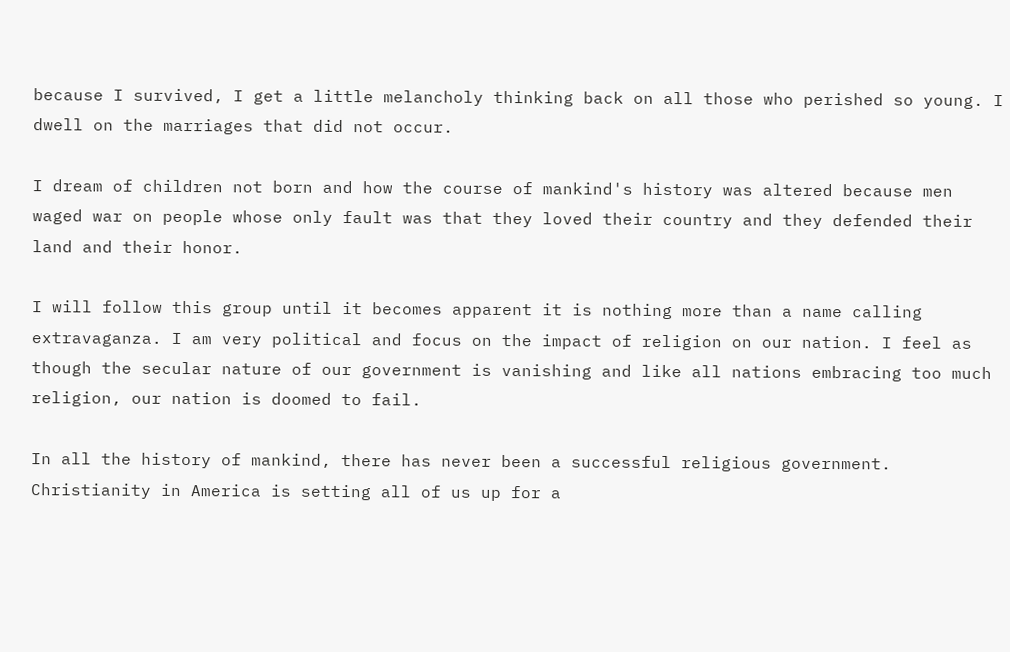because I survived, I get a little melancholy thinking back on all those who perished so young. I dwell on the marriages that did not occur.

I dream of children not born and how the course of mankind's history was altered because men waged war on people whose only fault was that they loved their country and they defended their land and their honor.

I will follow this group until it becomes apparent it is nothing more than a name calling extravaganza. I am very political and focus on the impact of religion on our nation. I feel as though the secular nature of our government is vanishing and like all nations embracing too much religion, our nation is doomed to fail.

In all the history of mankind, there has never been a successful religious government. Christianity in America is setting all of us up for a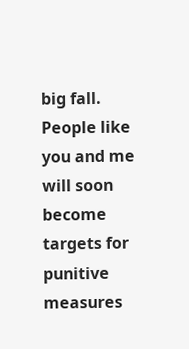big fall. People like you and me will soon become targets for punitive measures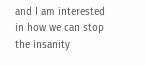and I am interested in how we can stop the insanity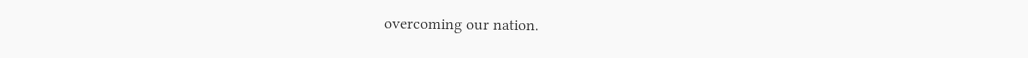overcoming our nation.